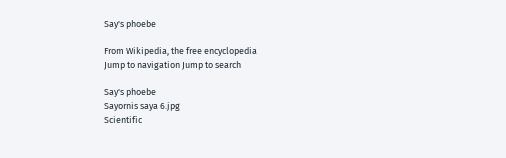Say's phoebe

From Wikipedia, the free encyclopedia
Jump to navigation Jump to search

Say's phoebe
Sayornis saya 6.jpg
Scientific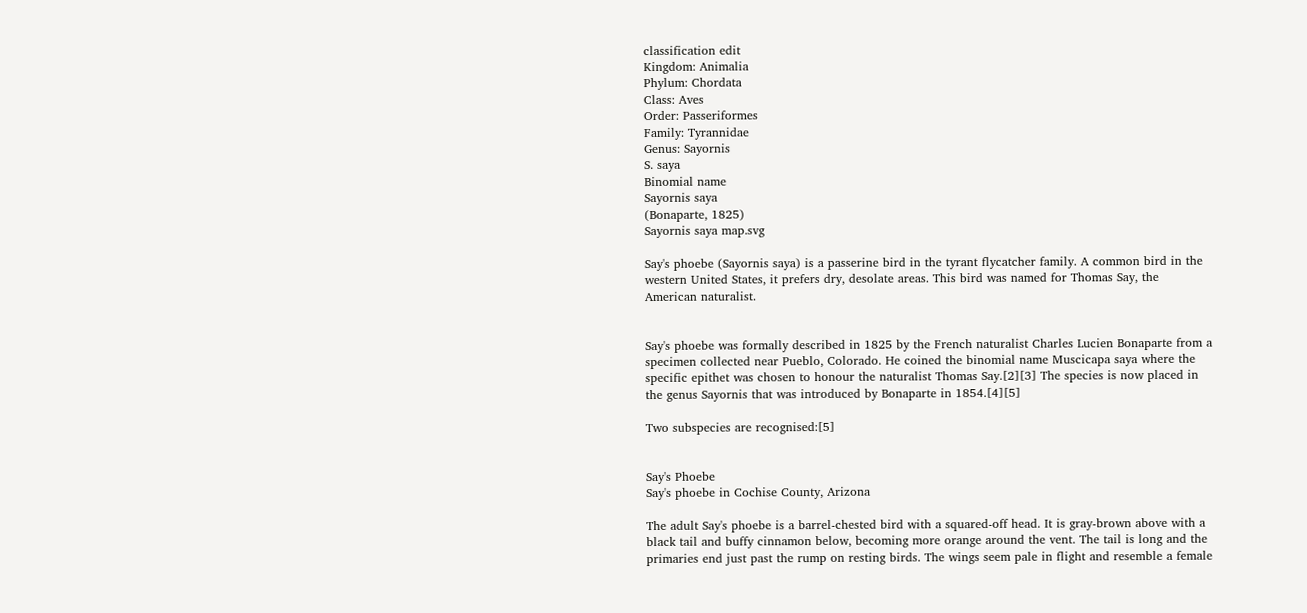classification edit
Kingdom: Animalia
Phylum: Chordata
Class: Aves
Order: Passeriformes
Family: Tyrannidae
Genus: Sayornis
S. saya
Binomial name
Sayornis saya
(Bonaparte, 1825)
Sayornis saya map.svg

Say's phoebe (Sayornis saya) is a passerine bird in the tyrant flycatcher family. A common bird in the western United States, it prefers dry, desolate areas. This bird was named for Thomas Say, the American naturalist.


Say's phoebe was formally described in 1825 by the French naturalist Charles Lucien Bonaparte from a specimen collected near Pueblo, Colorado. He coined the binomial name Muscicapa saya where the specific epithet was chosen to honour the naturalist Thomas Say.[2][3] The species is now placed in the genus Sayornis that was introduced by Bonaparte in 1854.[4][5]

Two subspecies are recognised:[5]


Say's Phoebe
Say's phoebe in Cochise County, Arizona

The adult Say's phoebe is a barrel-chested bird with a squared-off head. It is gray-brown above with a black tail and buffy cinnamon below, becoming more orange around the vent. The tail is long and the primaries end just past the rump on resting birds. The wings seem pale in flight and resemble a female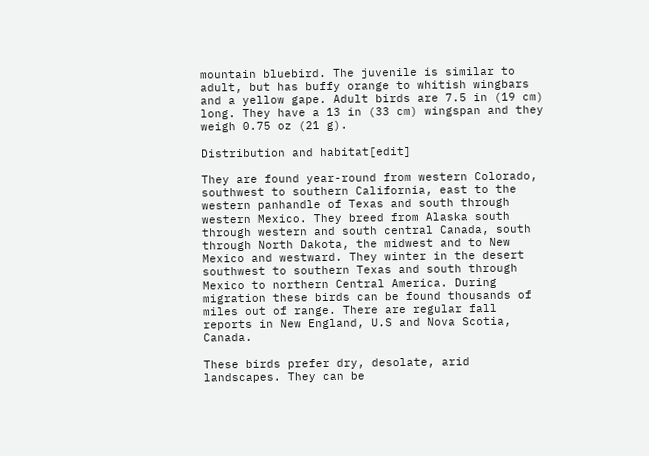mountain bluebird. The juvenile is similar to adult, but has buffy orange to whitish wingbars and a yellow gape. Adult birds are 7.5 in (19 cm) long. They have a 13 in (33 cm) wingspan and they weigh 0.75 oz (21 g).

Distribution and habitat[edit]

They are found year-round from western Colorado, southwest to southern California, east to the western panhandle of Texas and south through western Mexico. They breed from Alaska south through western and south central Canada, south through North Dakota, the midwest and to New Mexico and westward. They winter in the desert southwest to southern Texas and south through Mexico to northern Central America. During migration these birds can be found thousands of miles out of range. There are regular fall reports in New England, U.S and Nova Scotia, Canada.

These birds prefer dry, desolate, arid landscapes. They can be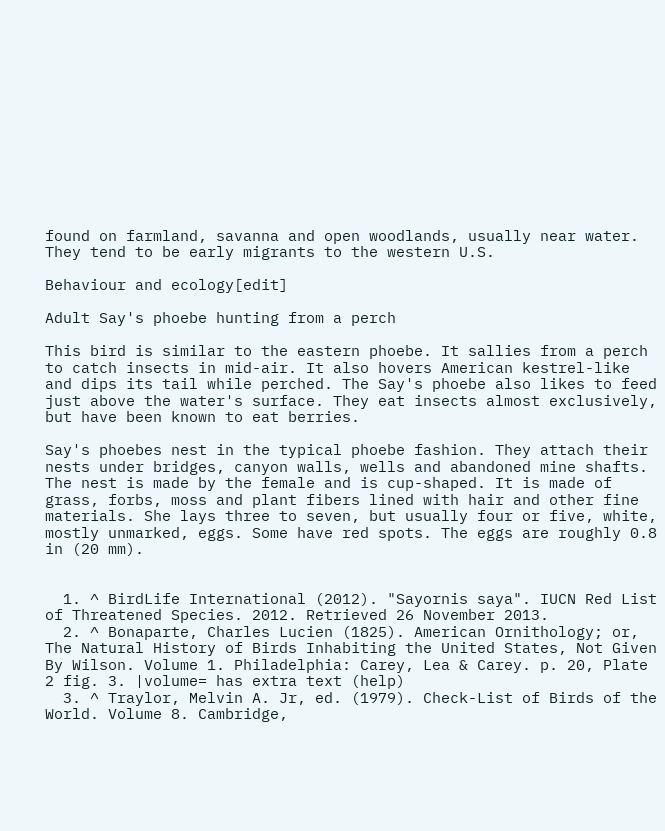found on farmland, savanna and open woodlands, usually near water. They tend to be early migrants to the western U.S.

Behaviour and ecology[edit]

Adult Say's phoebe hunting from a perch

This bird is similar to the eastern phoebe. It sallies from a perch to catch insects in mid-air. It also hovers American kestrel-like and dips its tail while perched. The Say's phoebe also likes to feed just above the water's surface. They eat insects almost exclusively, but have been known to eat berries.

Say's phoebes nest in the typical phoebe fashion. They attach their nests under bridges, canyon walls, wells and abandoned mine shafts. The nest is made by the female and is cup-shaped. It is made of grass, forbs, moss and plant fibers lined with hair and other fine materials. She lays three to seven, but usually four or five, white, mostly unmarked, eggs. Some have red spots. The eggs are roughly 0.8 in (20 mm).


  1. ^ BirdLife International (2012). "Sayornis saya". IUCN Red List of Threatened Species. 2012. Retrieved 26 November 2013.
  2. ^ Bonaparte, Charles Lucien (1825). American Ornithology; or, The Natural History of Birds Inhabiting the United States, Not Given By Wilson. Volume 1. Philadelphia: Carey, Lea & Carey. p. 20, Plate 2 fig. 3. |volume= has extra text (help)
  3. ^ Traylor, Melvin A. Jr, ed. (1979). Check-List of Birds of the World. Volume 8. Cambridge,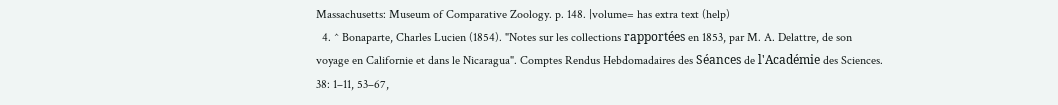Massachusetts: Museum of Comparative Zoology. p. 148. |volume= has extra text (help)
  4. ^ Bonaparte, Charles Lucien (1854). "Notes sur les collections rapportées en 1853, par M. A. Delattre, de son voyage en Californie et dans le Nicaragua". Comptes Rendus Hebdomadaires des Séances de l'Académie des Sciences. 38: 1–11, 53–67,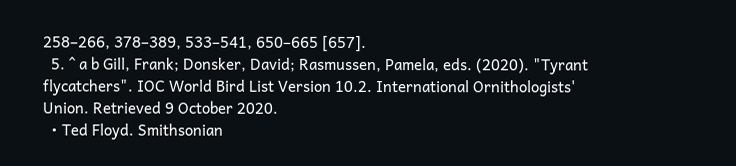258–266, 378–389, 533–541, 650–665 [657].
  5. ^ a b Gill, Frank; Donsker, David; Rasmussen, Pamela, eds. (2020). "Tyrant flycatchers". IOC World Bird List Version 10.2. International Ornithologists' Union. Retrieved 9 October 2020.
  • Ted Floyd. Smithsonian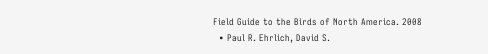Field Guide to the Birds of North America. 2008
  • Paul R. Ehrlich, David S.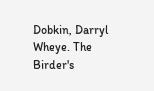Dobkin, Darryl Wheye. The Birder's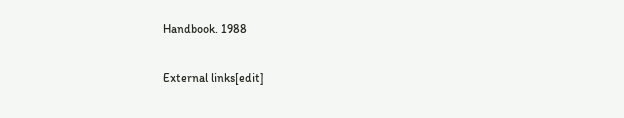Handbook. 1988

External links[edit]